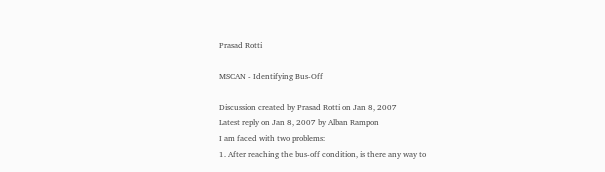Prasad Rotti

MSCAN - Identifying Bus-Off

Discussion created by Prasad Rotti on Jan 8, 2007
Latest reply on Jan 8, 2007 by Alban Rampon
I am faced with two problems:
1. After reaching the bus-off condition, is there any way to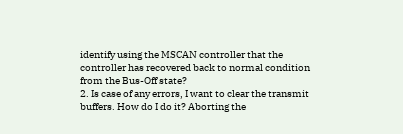identify using the MSCAN controller that the controller has recovered back to normal condition from the Bus-Off state?
2. Is case of any errors, I want to clear the transmit buffers. How do I do it? Aborting the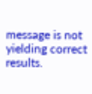message is not yielding correct results.